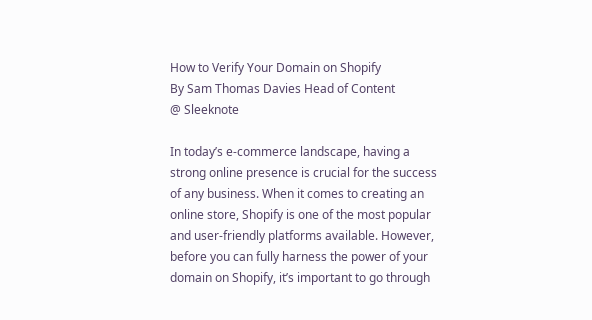How to Verify Your Domain on Shopify
By Sam Thomas Davies Head of Content
@ Sleeknote

In today’s e-commerce landscape, having a strong online presence is crucial for the success of any business. When it comes to creating an online store, Shopify is one of the most popular and user-friendly platforms available. However, before you can fully harness the power of your domain on Shopify, it’s important to go through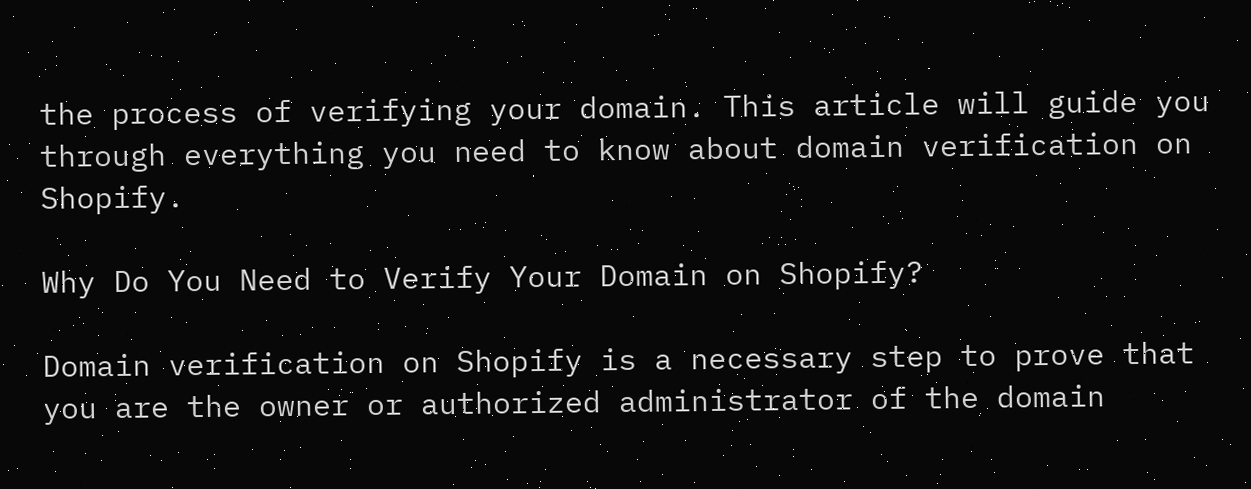the process of verifying your domain. This article will guide you through everything you need to know about domain verification on Shopify.

Why Do You Need to Verify Your Domain on Shopify?

Domain verification on Shopify is a necessary step to prove that you are the owner or authorized administrator of the domain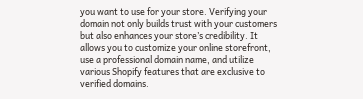you want to use for your store. Verifying your domain not only builds trust with your customers but also enhances your store’s credibility. It allows you to customize your online storefront, use a professional domain name, and utilize various Shopify features that are exclusive to verified domains.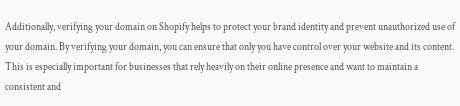Additionally, verifying your domain on Shopify helps to protect your brand identity and prevent unauthorized use of your domain. By verifying your domain, you can ensure that only you have control over your website and its content. This is especially important for businesses that rely heavily on their online presence and want to maintain a consistent and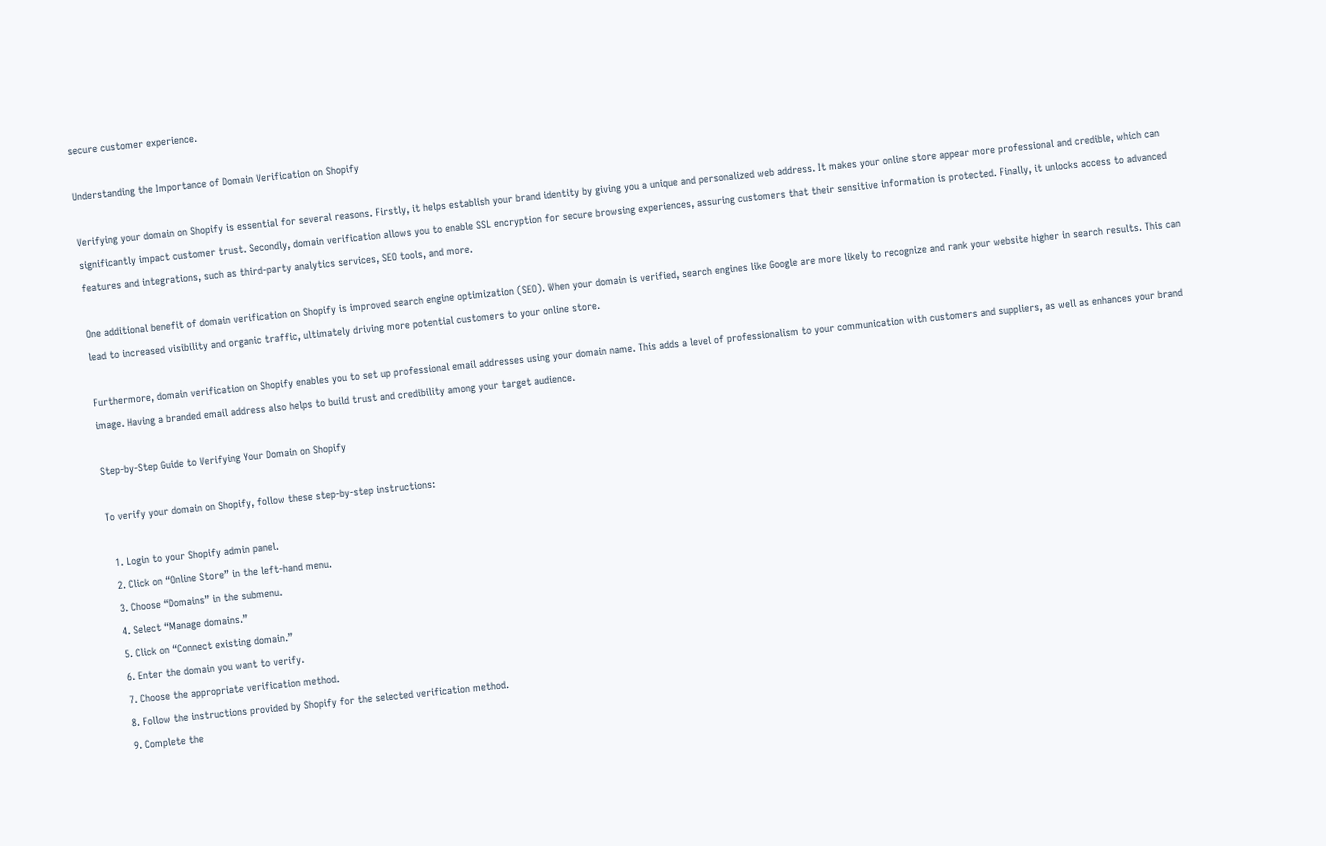secure customer experience.

Understanding the Importance of Domain Verification on Shopify

Verifying your domain on Shopify is essential for several reasons. Firstly, it helps establish your brand identity by giving you a unique and personalized web address. It makes your online store appear more professional and credible, which can significantly impact customer trust. Secondly, domain verification allows you to enable SSL encryption for secure browsing experiences, assuring customers that their sensitive information is protected. Finally, it unlocks access to advanced features and integrations, such as third-party analytics services, SEO tools, and more.

One additional benefit of domain verification on Shopify is improved search engine optimization (SEO). When your domain is verified, search engines like Google are more likely to recognize and rank your website higher in search results. This can lead to increased visibility and organic traffic, ultimately driving more potential customers to your online store.

Furthermore, domain verification on Shopify enables you to set up professional email addresses using your domain name. This adds a level of professionalism to your communication with customers and suppliers, as well as enhances your brand image. Having a branded email address also helps to build trust and credibility among your target audience.

Step-by-Step Guide to Verifying Your Domain on Shopify

To verify your domain on Shopify, follow these step-by-step instructions:

  1. Login to your Shopify admin panel.
  2. Click on “Online Store” in the left-hand menu.
  3. Choose “Domains” in the submenu.
  4. Select “Manage domains.”
  5. Click on “Connect existing domain.”
  6. Enter the domain you want to verify.
  7. Choose the appropriate verification method.
  8. Follow the instructions provided by Shopify for the selected verification method.
  9. Complete the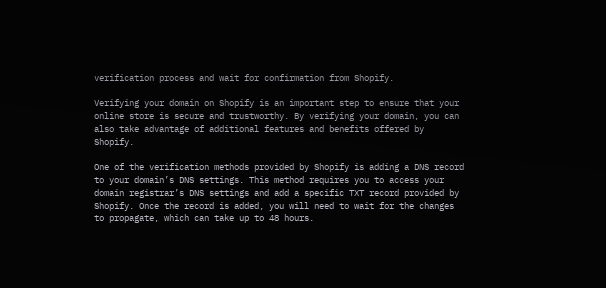verification process and wait for confirmation from Shopify.

Verifying your domain on Shopify is an important step to ensure that your online store is secure and trustworthy. By verifying your domain, you can also take advantage of additional features and benefits offered by Shopify.

One of the verification methods provided by Shopify is adding a DNS record to your domain’s DNS settings. This method requires you to access your domain registrar’s DNS settings and add a specific TXT record provided by Shopify. Once the record is added, you will need to wait for the changes to propagate, which can take up to 48 hours.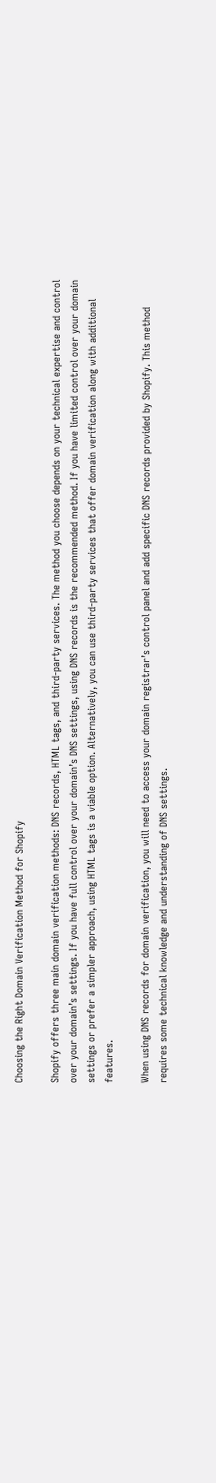Choosing the Right Domain Verification Method for Shopify

Shopify offers three main domain verification methods: DNS records, HTML tags, and third-party services. The method you choose depends on your technical expertise and control over your domain’s settings. If you have full control over your domain’s DNS settings, using DNS records is the recommended method. If you have limited control over your domain settings or prefer a simpler approach, using HTML tags is a viable option. Alternatively, you can use third-party services that offer domain verification along with additional features.

When using DNS records for domain verification, you will need to access your domain registrar’s control panel and add specific DNS records provided by Shopify. This method requires some technical knowledge and understanding of DNS settings.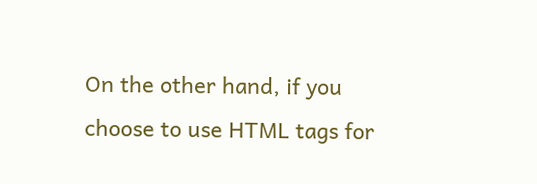On the other hand, if you choose to use HTML tags for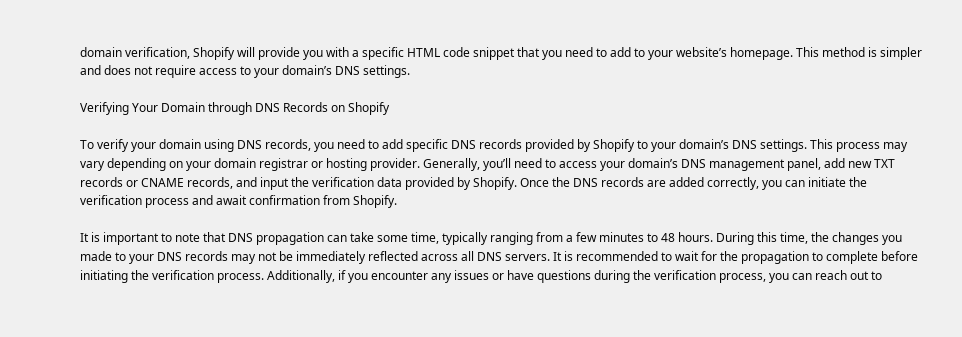domain verification, Shopify will provide you with a specific HTML code snippet that you need to add to your website’s homepage. This method is simpler and does not require access to your domain’s DNS settings.

Verifying Your Domain through DNS Records on Shopify

To verify your domain using DNS records, you need to add specific DNS records provided by Shopify to your domain’s DNS settings. This process may vary depending on your domain registrar or hosting provider. Generally, you’ll need to access your domain’s DNS management panel, add new TXT records or CNAME records, and input the verification data provided by Shopify. Once the DNS records are added correctly, you can initiate the verification process and await confirmation from Shopify.

It is important to note that DNS propagation can take some time, typically ranging from a few minutes to 48 hours. During this time, the changes you made to your DNS records may not be immediately reflected across all DNS servers. It is recommended to wait for the propagation to complete before initiating the verification process. Additionally, if you encounter any issues or have questions during the verification process, you can reach out to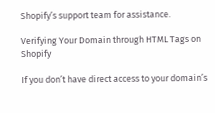Shopify’s support team for assistance.

Verifying Your Domain through HTML Tags on Shopify

If you don’t have direct access to your domain’s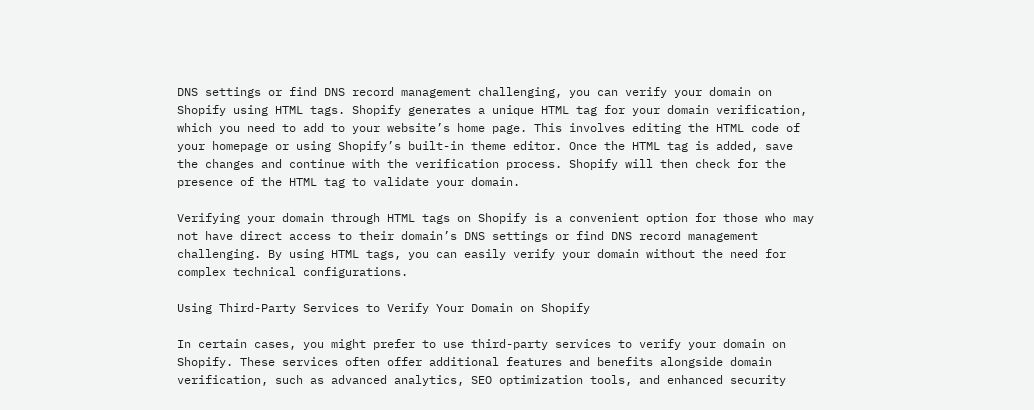DNS settings or find DNS record management challenging, you can verify your domain on Shopify using HTML tags. Shopify generates a unique HTML tag for your domain verification, which you need to add to your website’s home page. This involves editing the HTML code of your homepage or using Shopify’s built-in theme editor. Once the HTML tag is added, save the changes and continue with the verification process. Shopify will then check for the presence of the HTML tag to validate your domain.

Verifying your domain through HTML tags on Shopify is a convenient option for those who may not have direct access to their domain’s DNS settings or find DNS record management challenging. By using HTML tags, you can easily verify your domain without the need for complex technical configurations.

Using Third-Party Services to Verify Your Domain on Shopify

In certain cases, you might prefer to use third-party services to verify your domain on Shopify. These services often offer additional features and benefits alongside domain verification, such as advanced analytics, SEO optimization tools, and enhanced security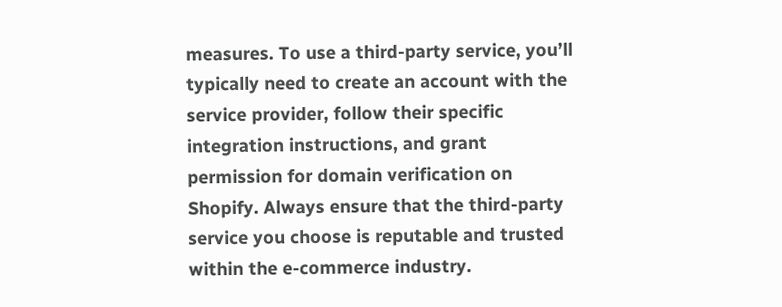measures. To use a third-party service, you’ll typically need to create an account with the service provider, follow their specific integration instructions, and grant permission for domain verification on Shopify. Always ensure that the third-party service you choose is reputable and trusted within the e-commerce industry.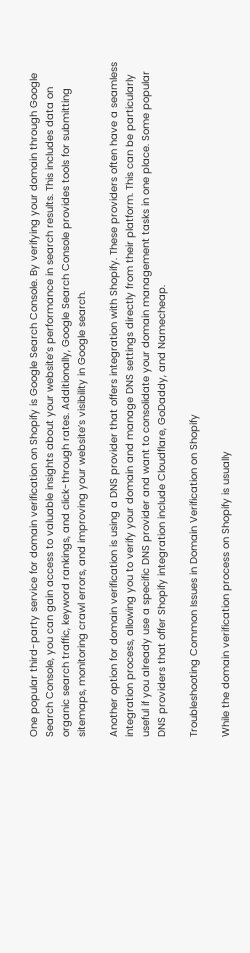One popular third-party service for domain verification on Shopify is Google Search Console. By verifying your domain through Google Search Console, you can gain access to valuable insights about your website’s performance in search results. This includes data on organic search traffic, keyword rankings, and click-through rates. Additionally, Google Search Console provides tools for submitting sitemaps, monitoring crawl errors, and improving your website’s visibility in Google search.

Another option for domain verification is using a DNS provider that offers integration with Shopify. These providers often have a seamless integration process, allowing you to verify your domain and manage DNS settings directly from their platform. This can be particularly useful if you already use a specific DNS provider and want to consolidate your domain management tasks in one place. Some popular DNS providers that offer Shopify integration include Cloudflare, GoDaddy, and Namecheap.

Troubleshooting Common Issues in Domain Verification on Shopify

While the domain verification process on Shopify is usually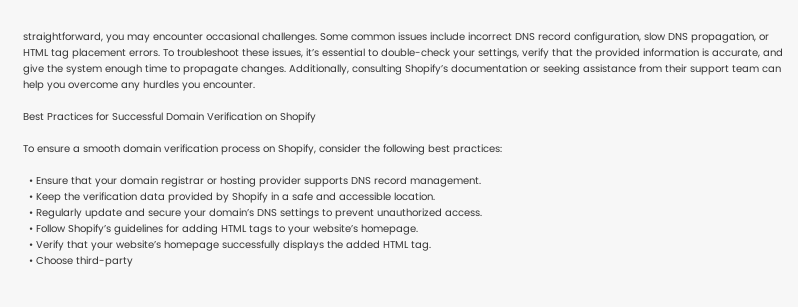straightforward, you may encounter occasional challenges. Some common issues include incorrect DNS record configuration, slow DNS propagation, or HTML tag placement errors. To troubleshoot these issues, it’s essential to double-check your settings, verify that the provided information is accurate, and give the system enough time to propagate changes. Additionally, consulting Shopify’s documentation or seeking assistance from their support team can help you overcome any hurdles you encounter.

Best Practices for Successful Domain Verification on Shopify

To ensure a smooth domain verification process on Shopify, consider the following best practices:

  • Ensure that your domain registrar or hosting provider supports DNS record management.
  • Keep the verification data provided by Shopify in a safe and accessible location.
  • Regularly update and secure your domain’s DNS settings to prevent unauthorized access.
  • Follow Shopify’s guidelines for adding HTML tags to your website’s homepage.
  • Verify that your website’s homepage successfully displays the added HTML tag.
  • Choose third-party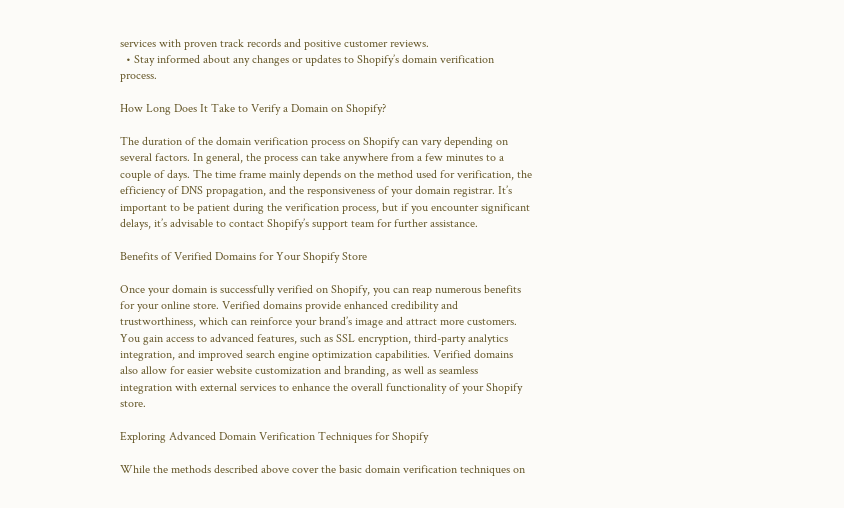services with proven track records and positive customer reviews.
  • Stay informed about any changes or updates to Shopify’s domain verification process.

How Long Does It Take to Verify a Domain on Shopify?

The duration of the domain verification process on Shopify can vary depending on several factors. In general, the process can take anywhere from a few minutes to a couple of days. The time frame mainly depends on the method used for verification, the efficiency of DNS propagation, and the responsiveness of your domain registrar. It’s important to be patient during the verification process, but if you encounter significant delays, it’s advisable to contact Shopify’s support team for further assistance.

Benefits of Verified Domains for Your Shopify Store

Once your domain is successfully verified on Shopify, you can reap numerous benefits for your online store. Verified domains provide enhanced credibility and trustworthiness, which can reinforce your brand’s image and attract more customers. You gain access to advanced features, such as SSL encryption, third-party analytics integration, and improved search engine optimization capabilities. Verified domains also allow for easier website customization and branding, as well as seamless integration with external services to enhance the overall functionality of your Shopify store.

Exploring Advanced Domain Verification Techniques for Shopify

While the methods described above cover the basic domain verification techniques on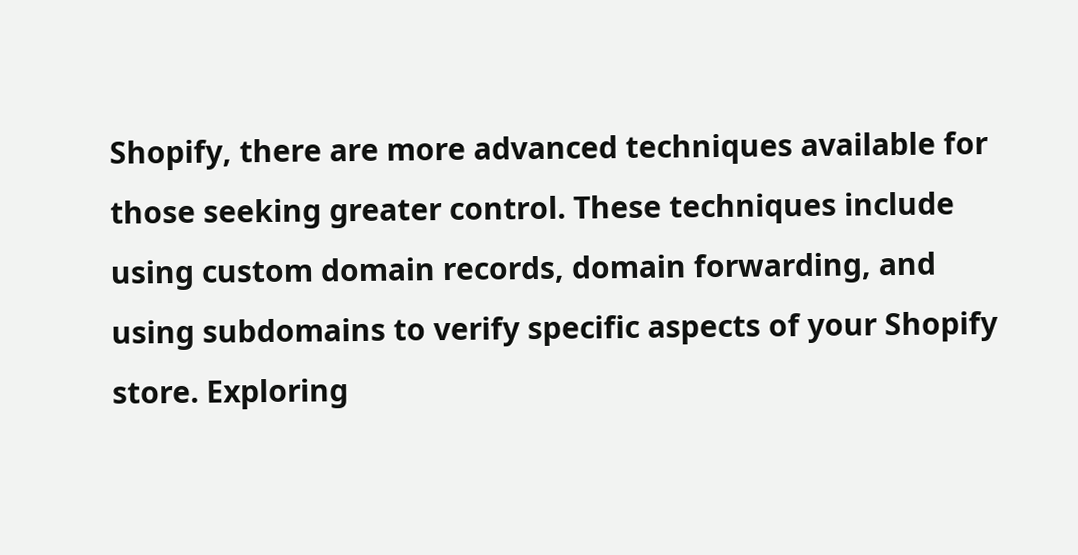Shopify, there are more advanced techniques available for those seeking greater control. These techniques include using custom domain records, domain forwarding, and using subdomains to verify specific aspects of your Shopify store. Exploring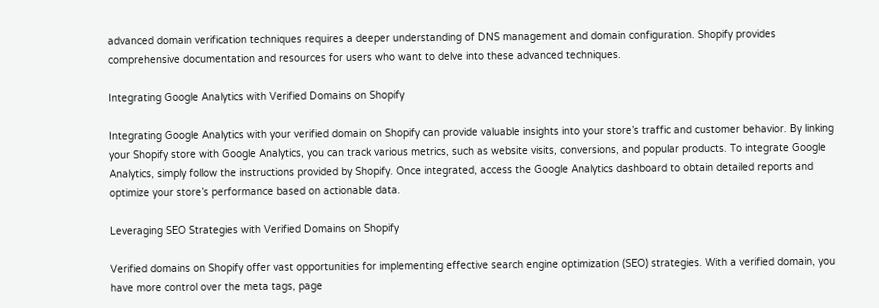advanced domain verification techniques requires a deeper understanding of DNS management and domain configuration. Shopify provides comprehensive documentation and resources for users who want to delve into these advanced techniques.

Integrating Google Analytics with Verified Domains on Shopify

Integrating Google Analytics with your verified domain on Shopify can provide valuable insights into your store’s traffic and customer behavior. By linking your Shopify store with Google Analytics, you can track various metrics, such as website visits, conversions, and popular products. To integrate Google Analytics, simply follow the instructions provided by Shopify. Once integrated, access the Google Analytics dashboard to obtain detailed reports and optimize your store’s performance based on actionable data.

Leveraging SEO Strategies with Verified Domains on Shopify

Verified domains on Shopify offer vast opportunities for implementing effective search engine optimization (SEO) strategies. With a verified domain, you have more control over the meta tags, page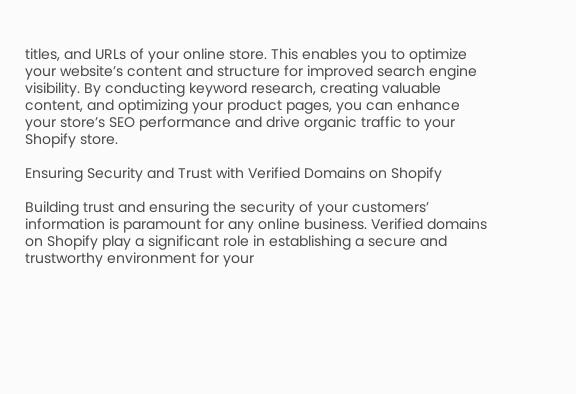titles, and URLs of your online store. This enables you to optimize your website’s content and structure for improved search engine visibility. By conducting keyword research, creating valuable content, and optimizing your product pages, you can enhance your store’s SEO performance and drive organic traffic to your Shopify store.

Ensuring Security and Trust with Verified Domains on Shopify

Building trust and ensuring the security of your customers’ information is paramount for any online business. Verified domains on Shopify play a significant role in establishing a secure and trustworthy environment for your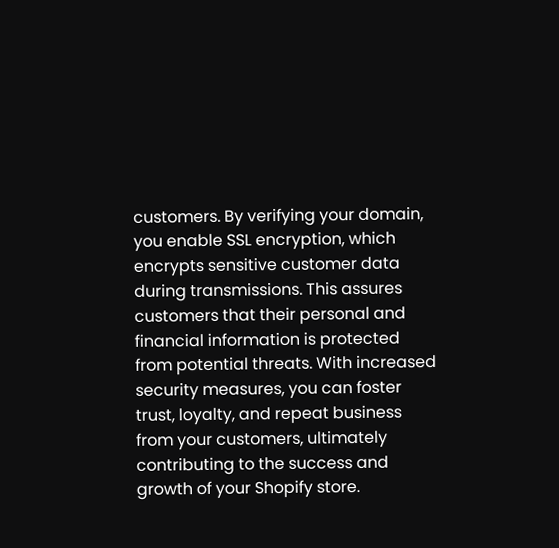customers. By verifying your domain, you enable SSL encryption, which encrypts sensitive customer data during transmissions. This assures customers that their personal and financial information is protected from potential threats. With increased security measures, you can foster trust, loyalty, and repeat business from your customers, ultimately contributing to the success and growth of your Shopify store.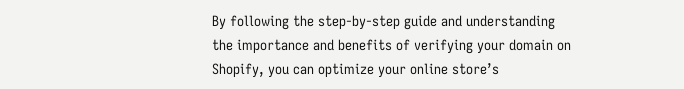By following the step-by-step guide and understanding the importance and benefits of verifying your domain on Shopify, you can optimize your online store’s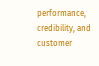performance, credibility, and customer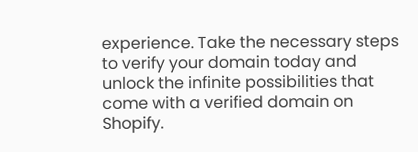experience. Take the necessary steps to verify your domain today and unlock the infinite possibilities that come with a verified domain on Shopify.